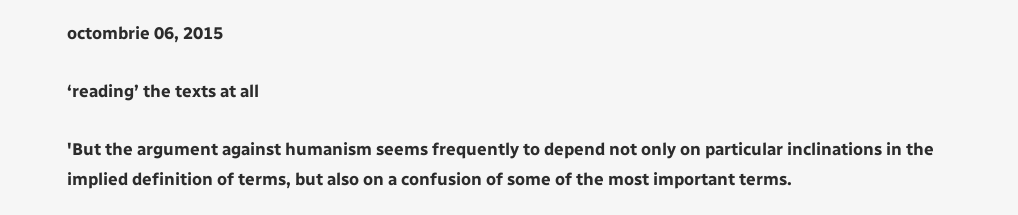octombrie 06, 2015

‘reading’ the texts at all

'But the argument against humanism seems frequently to depend not only on particular inclinations in the implied definition of terms, but also on a confusion of some of the most important terms.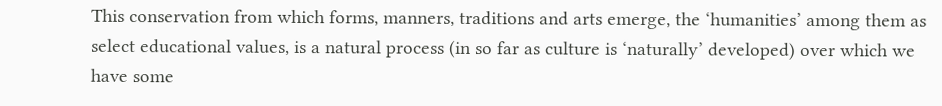This conservation from which forms, manners, traditions and arts emerge, the ‘humanities’ among them as select educational values, is a natural process (in so far as culture is ‘naturally’ developed) over which we have some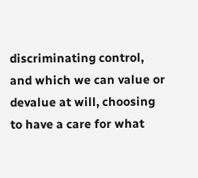discriminating control, and which we can value or devalue at will, choosing to have a care for what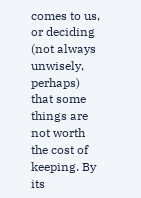comes to us, or deciding (not always unwisely, perhaps) that some things are not worth the cost of keeping. By its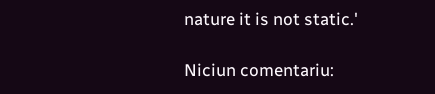nature it is not static.'

Niciun comentariu: